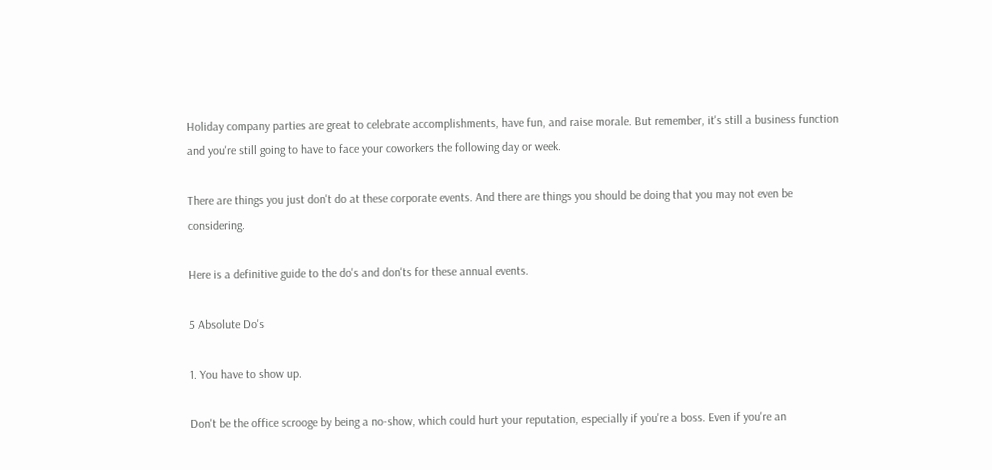Holiday company parties are great to celebrate accomplishments, have fun, and raise morale. But remember, it's still a business function and you're still going to have to face your coworkers the following day or week.

There are things you just don't do at these corporate events. And there are things you should be doing that you may not even be considering.

Here is a definitive guide to the do's and don'ts for these annual events.

5 Absolute Do's

1. You have to show up.

Don't be the office scrooge by being a no-show, which could hurt your reputation, especially if you're a boss. Even if you're an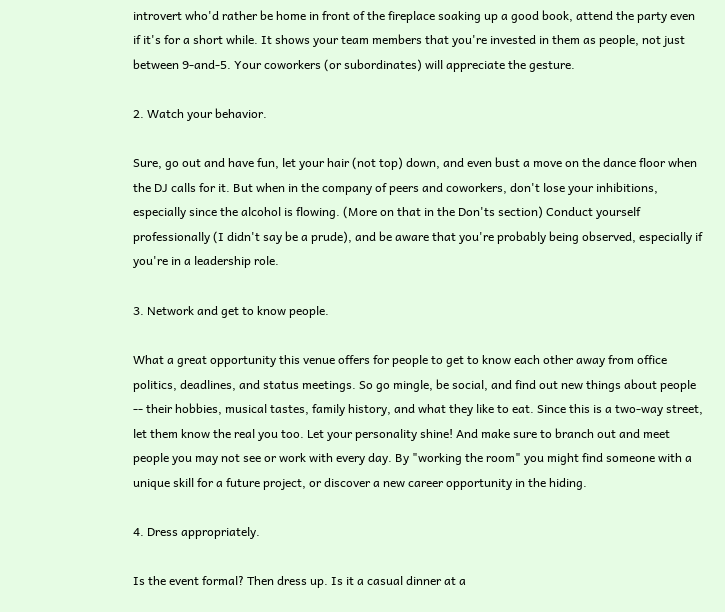introvert who'd rather be home in front of the fireplace soaking up a good book, attend the party even if it's for a short while. It shows your team members that you're invested in them as people, not just between 9-and-5. Your coworkers (or subordinates) will appreciate the gesture.

2. Watch your behavior.

Sure, go out and have fun, let your hair (not top) down, and even bust a move on the dance floor when the DJ calls for it. But when in the company of peers and coworkers, don't lose your inhibitions, especially since the alcohol is flowing. (More on that in the Don'ts section) Conduct yourself professionally (I didn't say be a prude), and be aware that you're probably being observed, especially if you're in a leadership role.

3. Network and get to know people.

What a great opportunity this venue offers for people to get to know each other away from office politics, deadlines, and status meetings. So go mingle, be social, and find out new things about people -- their hobbies, musical tastes, family history, and what they like to eat. Since this is a two-way street, let them know the real you too. Let your personality shine! And make sure to branch out and meet people you may not see or work with every day. By "working the room" you might find someone with a unique skill for a future project, or discover a new career opportunity in the hiding.

4. Dress appropriately.

Is the event formal? Then dress up. Is it a casual dinner at a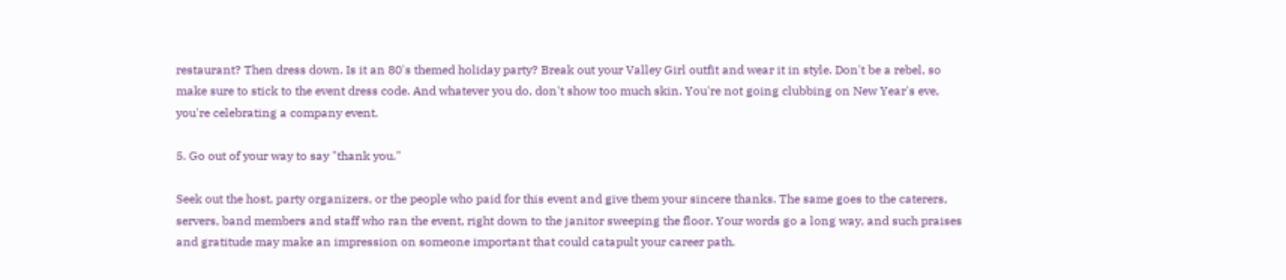restaurant? Then dress down. Is it an 80's themed holiday party? Break out your Valley Girl outfit and wear it in style. Don't be a rebel, so make sure to stick to the event dress code. And whatever you do, don't show too much skin. You're not going clubbing on New Year's eve, you're celebrating a company event.

5. Go out of your way to say "thank you."

Seek out the host, party organizers, or the people who paid for this event and give them your sincere thanks. The same goes to the caterers, servers, band members and staff who ran the event, right down to the janitor sweeping the floor. Your words go a long way, and such praises and gratitude may make an impression on someone important that could catapult your career path.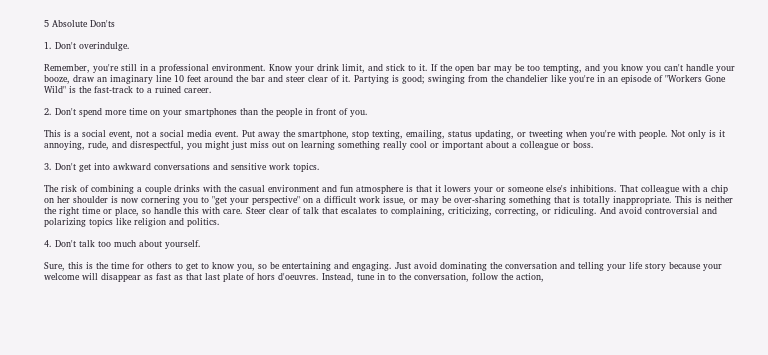5 Absolute Don'ts

1. Don't overindulge.

Remember, you're still in a professional environment. Know your drink limit, and stick to it. If the open bar may be too tempting, and you know you can't handle your booze, draw an imaginary line 10 feet around the bar and steer clear of it. Partying is good; swinging from the chandelier like you're in an episode of "Workers Gone Wild" is the fast-track to a ruined career.

2. Don't spend more time on your smartphones than the people in front of you.

This is a social event, not a social media event. Put away the smartphone, stop texting, emailing, status updating, or tweeting when you're with people. Not only is it annoying, rude, and disrespectful, you might just miss out on learning something really cool or important about a colleague or boss.

3. Don't get into awkward conversations and sensitive work topics.

The risk of combining a couple drinks with the casual environment and fun atmosphere is that it lowers your or someone else's inhibitions. That colleague with a chip on her shoulder is now cornering you to "get your perspective" on a difficult work issue, or may be over-sharing something that is totally inappropriate. This is neither the right time or place, so handle this with care. Steer clear of talk that escalates to complaining, criticizing, correcting, or ridiculing. And avoid controversial and polarizing topics like religion and politics.

4. Don't talk too much about yourself.

Sure, this is the time for others to get to know you, so be entertaining and engaging. Just avoid dominating the conversation and telling your life story because your welcome will disappear as fast as that last plate of hors d'oeuvres. Instead, tune in to the conversation, follow the action,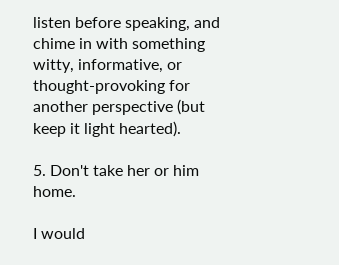listen before speaking, and chime in with something witty, informative, or thought-provoking for another perspective (but keep it light hearted).

5. Don't take her or him home.

I would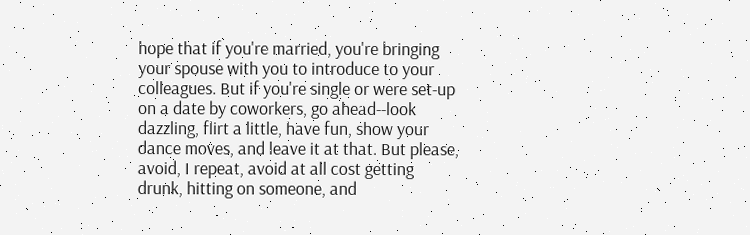hope that if you're married, you're bringing your spouse with you to introduce to your colleagues. But if you're single or were set-up on a date by coworkers, go ahead--look dazzling, flirt a little, have fun, show your dance moves, and leave it at that. But please, avoid, I repeat, avoid at all cost getting drunk, hitting on someone, and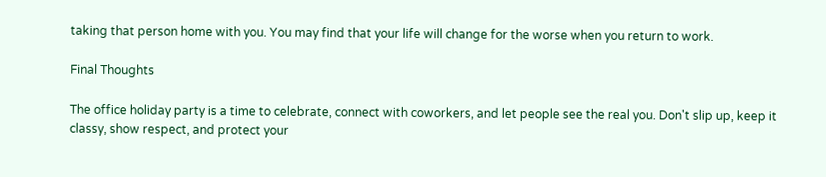taking that person home with you. You may find that your life will change for the worse when you return to work.

Final Thoughts

The office holiday party is a time to celebrate, connect with coworkers, and let people see the real you. Don't slip up, keep it classy, show respect, and protect your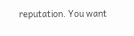reputation. You want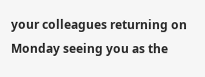your colleagues returning on Monday seeing you as the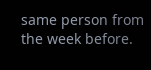same person from the week before.